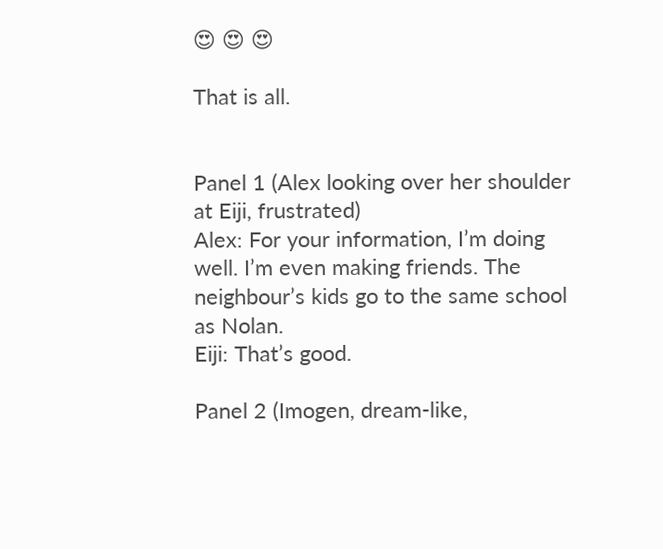😍 😍 😍

That is all.


Panel 1 (Alex looking over her shoulder at Eiji, frustrated)
Alex: For your information, I’m doing well. I’m even making friends. The neighbour’s kids go to the same school as Nolan.
Eiji: That’s good.

Panel 2 (Imogen, dream-like,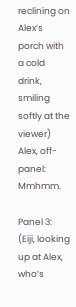reclining on Alex’s porch with a cold drink, smiling softly at the viewer)
Alex, off-panel: Mmhmm.

Panel 3: (Eiji, looking up at Alex, who’s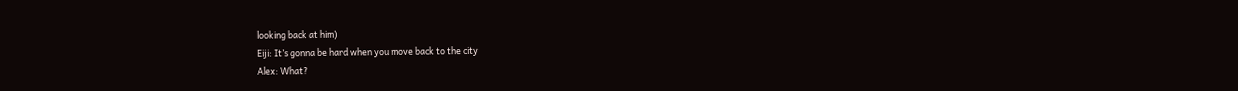looking back at him)
Eiji: It’s gonna be hard when you move back to the city
Alex: What?